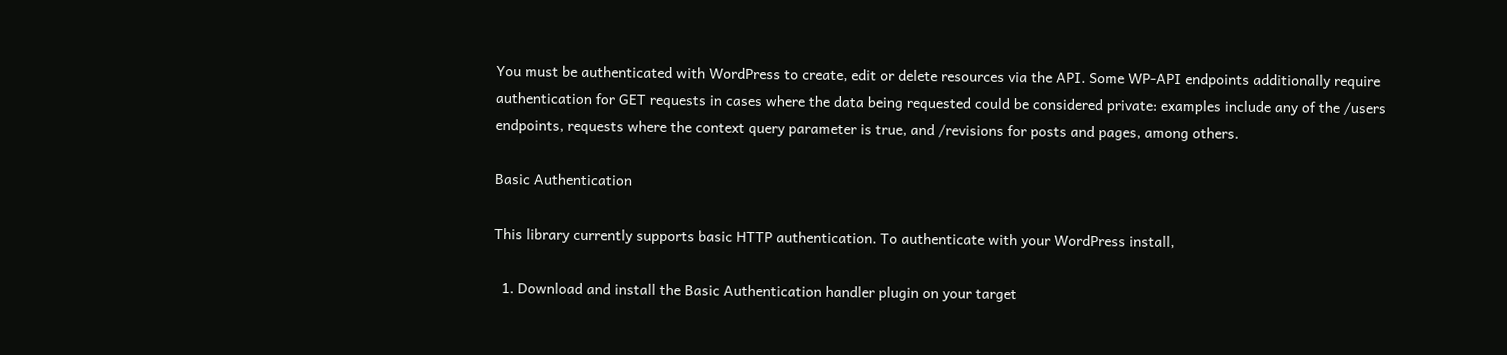You must be authenticated with WordPress to create, edit or delete resources via the API. Some WP-API endpoints additionally require authentication for GET requests in cases where the data being requested could be considered private: examples include any of the /users endpoints, requests where the context query parameter is true, and /revisions for posts and pages, among others.

Basic Authentication

This library currently supports basic HTTP authentication. To authenticate with your WordPress install,

  1. Download and install the Basic Authentication handler plugin on your target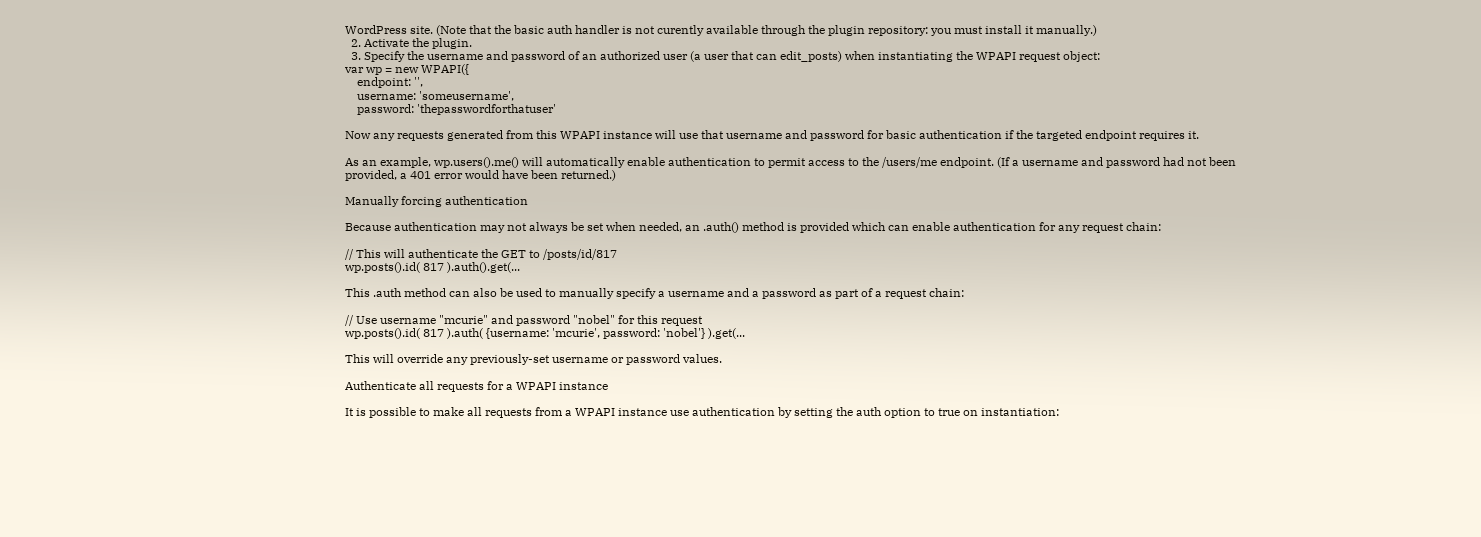WordPress site. (Note that the basic auth handler is not curently available through the plugin repository: you must install it manually.)
  2. Activate the plugin.
  3. Specify the username and password of an authorized user (a user that can edit_posts) when instantiating the WPAPI request object:
var wp = new WPAPI({
    endpoint: '',
    username: 'someusername',
    password: 'thepasswordforthatuser'

Now any requests generated from this WPAPI instance will use that username and password for basic authentication if the targeted endpoint requires it.

As an example, wp.users().me() will automatically enable authentication to permit access to the /users/me endpoint. (If a username and password had not been provided, a 401 error would have been returned.)

Manually forcing authentication

Because authentication may not always be set when needed, an .auth() method is provided which can enable authentication for any request chain:

// This will authenticate the GET to /posts/id/817
wp.posts().id( 817 ).auth().get(...

This .auth method can also be used to manually specify a username and a password as part of a request chain:

// Use username "mcurie" and password "nobel" for this request
wp.posts().id( 817 ).auth( {username: 'mcurie', password: 'nobel'} ).get(...

This will override any previously-set username or password values.

Authenticate all requests for a WPAPI instance

It is possible to make all requests from a WPAPI instance use authentication by setting the auth option to true on instantiation: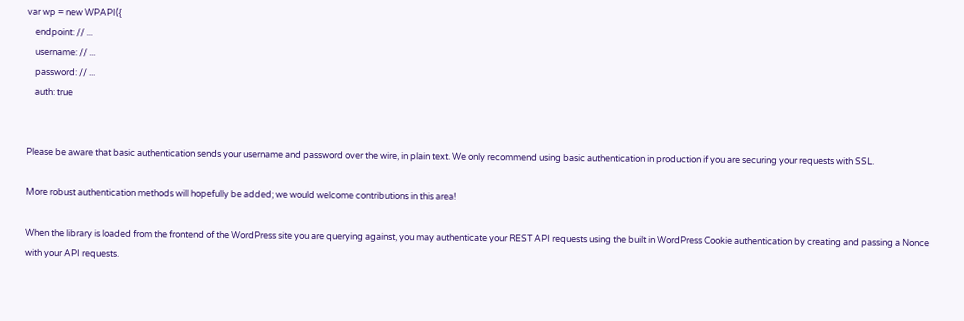var wp = new WPAPI({
    endpoint: // ...
    username: // ...
    password: // ...
    auth: true


Please be aware that basic authentication sends your username and password over the wire, in plain text. We only recommend using basic authentication in production if you are securing your requests with SSL.

More robust authentication methods will hopefully be added; we would welcome contributions in this area!

When the library is loaded from the frontend of the WordPress site you are querying against, you may authenticate your REST API requests using the built in WordPress Cookie authentication by creating and passing a Nonce with your API requests.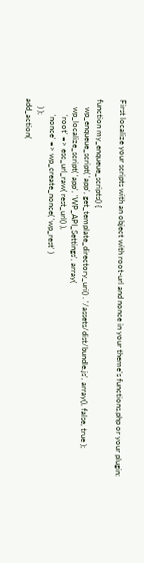First localize your scripts with an object with root-url and nonce in your theme’s functions.php or your plugin:

function my_enqueue_scripts() {
    wp_enqueue_script( 'app', get_template_directory_uri() . '/assets/dist/bundle.js', array(), false, true );
    wp_localize_script( 'app', 'WP_API_Settings', array(
        'root' => esc_url_raw( rest_url() ),
        'nonce' => wp_create_nonce( 'wp_rest' )
    ) );
add_action(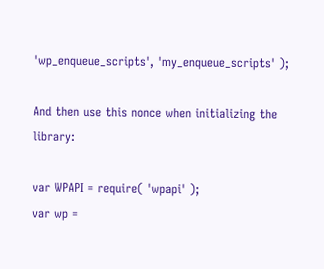'wp_enqueue_scripts', 'my_enqueue_scripts' );

And then use this nonce when initializing the library:

var WPAPI = require( 'wpapi' );
var wp =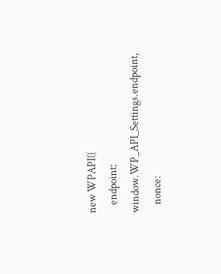new WPAPI({
    endpoint: window.WP_API_Settings.endpoint,
    nonce: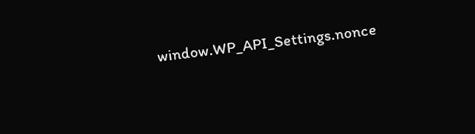window.WP_API_Settings.nonce